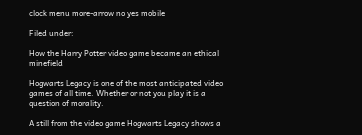clock menu more-arrow no yes mobile

Filed under:

How the Harry Potter video game became an ethical minefield

Hogwarts Legacy is one of the most anticipated video games of all time. Whether or not you play it is a question of morality.

A still from the video game Hogwarts Legacy shows a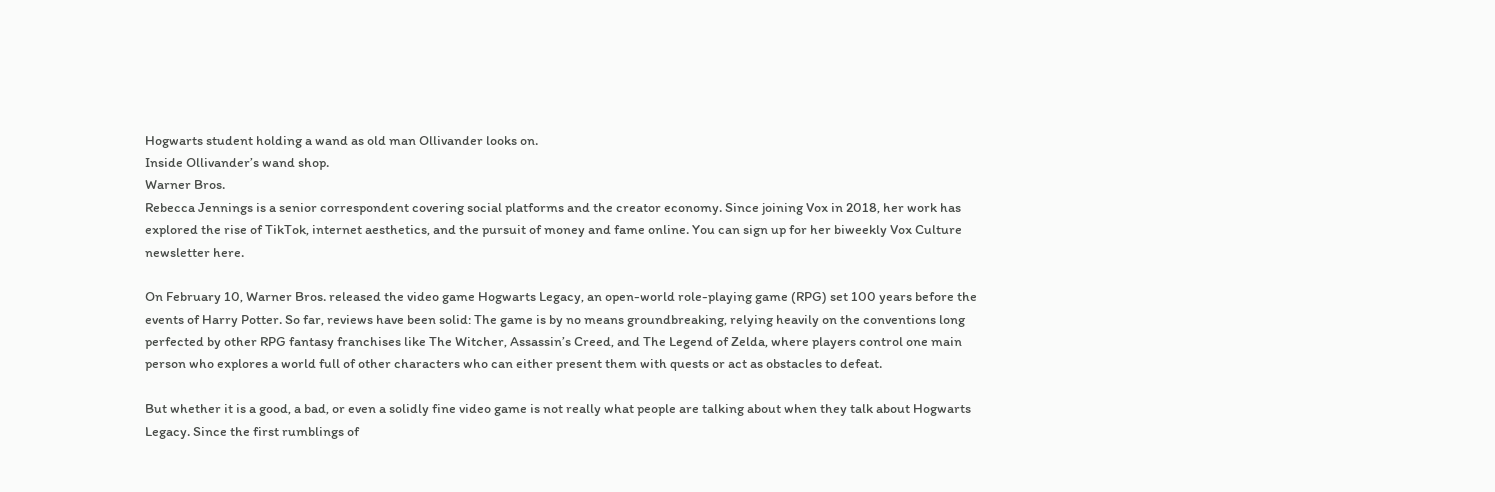Hogwarts student holding a wand as old man Ollivander looks on.
Inside Ollivander’s wand shop.
Warner Bros.
Rebecca Jennings is a senior correspondent covering social platforms and the creator economy. Since joining Vox in 2018, her work has explored the rise of TikTok, internet aesthetics, and the pursuit of money and fame online. You can sign up for her biweekly Vox Culture newsletter here.

On February 10, Warner Bros. released the video game Hogwarts Legacy, an open-world role-playing game (RPG) set 100 years before the events of Harry Potter. So far, reviews have been solid: The game is by no means groundbreaking, relying heavily on the conventions long perfected by other RPG fantasy franchises like The Witcher, Assassin’s Creed, and The Legend of Zelda, where players control one main person who explores a world full of other characters who can either present them with quests or act as obstacles to defeat.

But whether it is a good, a bad, or even a solidly fine video game is not really what people are talking about when they talk about Hogwarts Legacy. Since the first rumblings of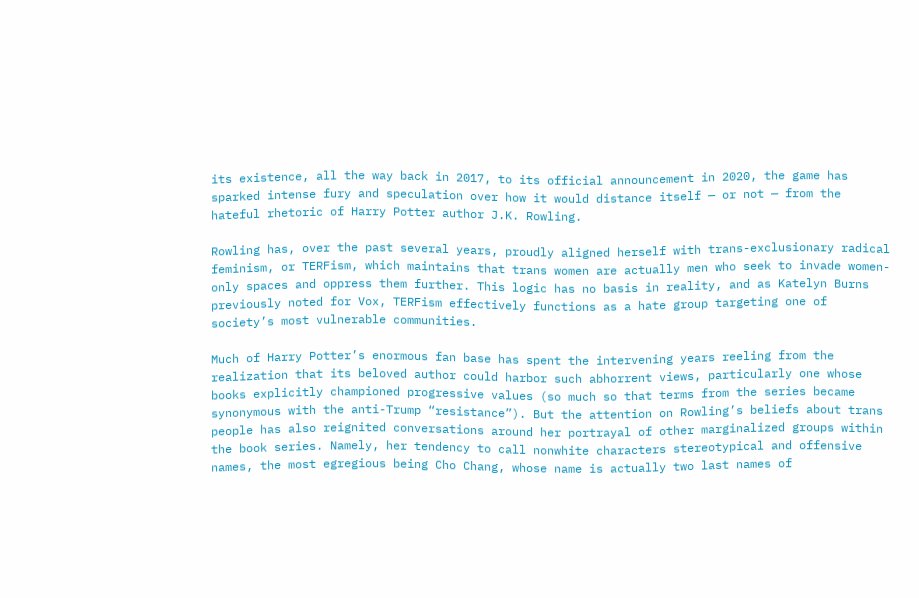its existence, all the way back in 2017, to its official announcement in 2020, the game has sparked intense fury and speculation over how it would distance itself — or not — from the hateful rhetoric of Harry Potter author J.K. Rowling.

Rowling has, over the past several years, proudly aligned herself with trans-exclusionary radical feminism, or TERFism, which maintains that trans women are actually men who seek to invade women-only spaces and oppress them further. This logic has no basis in reality, and as Katelyn Burns previously noted for Vox, TERFism effectively functions as a hate group targeting one of society’s most vulnerable communities.

Much of Harry Potter’s enormous fan base has spent the intervening years reeling from the realization that its beloved author could harbor such abhorrent views, particularly one whose books explicitly championed progressive values (so much so that terms from the series became synonymous with the anti-Trump “resistance”). But the attention on Rowling’s beliefs about trans people has also reignited conversations around her portrayal of other marginalized groups within the book series. Namely, her tendency to call nonwhite characters stereotypical and offensive names, the most egregious being Cho Chang, whose name is actually two last names of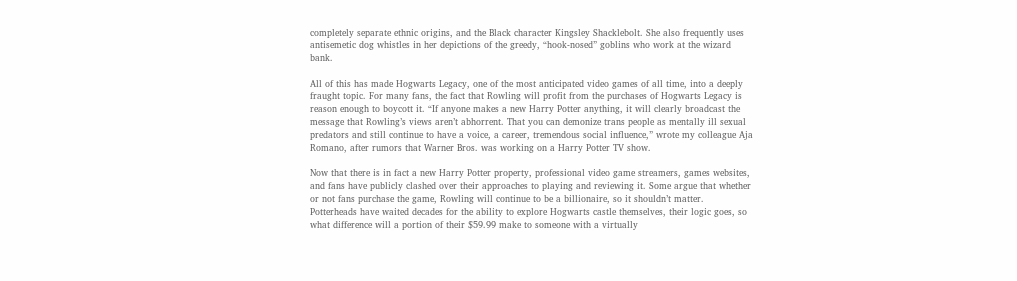completely separate ethnic origins, and the Black character Kingsley Shacklebolt. She also frequently uses antisemetic dog whistles in her depictions of the greedy, “hook-nosed” goblins who work at the wizard bank.

All of this has made Hogwarts Legacy, one of the most anticipated video games of all time, into a deeply fraught topic. For many fans, the fact that Rowling will profit from the purchases of Hogwarts Legacy is reason enough to boycott it. “If anyone makes a new Harry Potter anything, it will clearly broadcast the message that Rowling’s views aren’t abhorrent. That you can demonize trans people as mentally ill sexual predators and still continue to have a voice, a career, tremendous social influence,” wrote my colleague Aja Romano, after rumors that Warner Bros. was working on a Harry Potter TV show.

Now that there is in fact a new Harry Potter property, professional video game streamers, games websites, and fans have publicly clashed over their approaches to playing and reviewing it. Some argue that whether or not fans purchase the game, Rowling will continue to be a billionaire, so it shouldn’t matter. Potterheads have waited decades for the ability to explore Hogwarts castle themselves, their logic goes, so what difference will a portion of their $59.99 make to someone with a virtually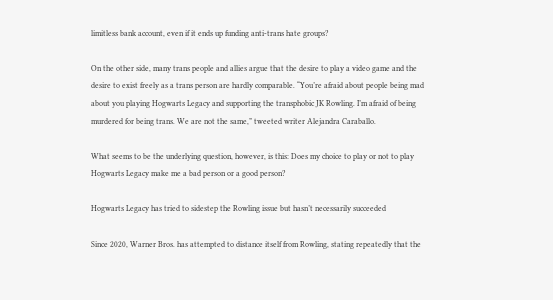limitless bank account, even if it ends up funding anti-trans hate groups?

On the other side, many trans people and allies argue that the desire to play a video game and the desire to exist freely as a trans person are hardly comparable. “You’re afraid about people being mad about you playing Hogwarts Legacy and supporting the transphobic JK Rowling. I’m afraid of being murdered for being trans. We are not the same,” tweeted writer Alejandra Caraballo.

What seems to be the underlying question, however, is this: Does my choice to play or not to play Hogwarts Legacy make me a bad person or a good person?

Hogwarts Legacy has tried to sidestep the Rowling issue but hasn’t necessarily succeeded

Since 2020, Warner Bros. has attempted to distance itself from Rowling, stating repeatedly that the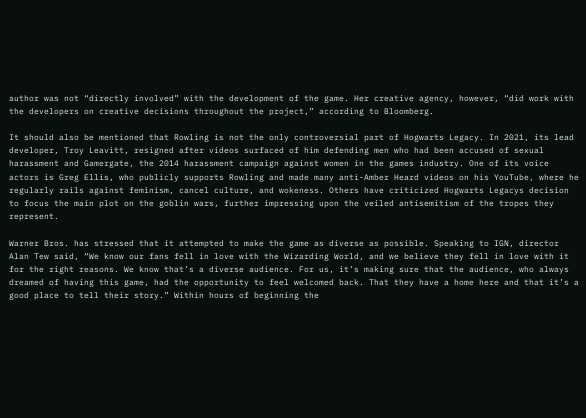author was not “directly involved” with the development of the game. Her creative agency, however, “did work with the developers on creative decisions throughout the project,” according to Bloomberg.

It should also be mentioned that Rowling is not the only controversial part of Hogwarts Legacy. In 2021, its lead developer, Troy Leavitt, resigned after videos surfaced of him defending men who had been accused of sexual harassment and Gamergate, the 2014 harassment campaign against women in the games industry. One of its voice actors is Greg Ellis, who publicly supports Rowling and made many anti-Amber Heard videos on his YouTube, where he regularly rails against feminism, cancel culture, and wokeness. Others have criticized Hogwarts Legacys decision to focus the main plot on the goblin wars, further impressing upon the veiled antisemitism of the tropes they represent.

Warner Bros. has stressed that it attempted to make the game as diverse as possible. Speaking to IGN, director Alan Tew said, “We know our fans fell in love with the Wizarding World, and we believe they fell in love with it for the right reasons. We know that’s a diverse audience. For us, it’s making sure that the audience, who always dreamed of having this game, had the opportunity to feel welcomed back. That they have a home here and that it’s a good place to tell their story.” Within hours of beginning the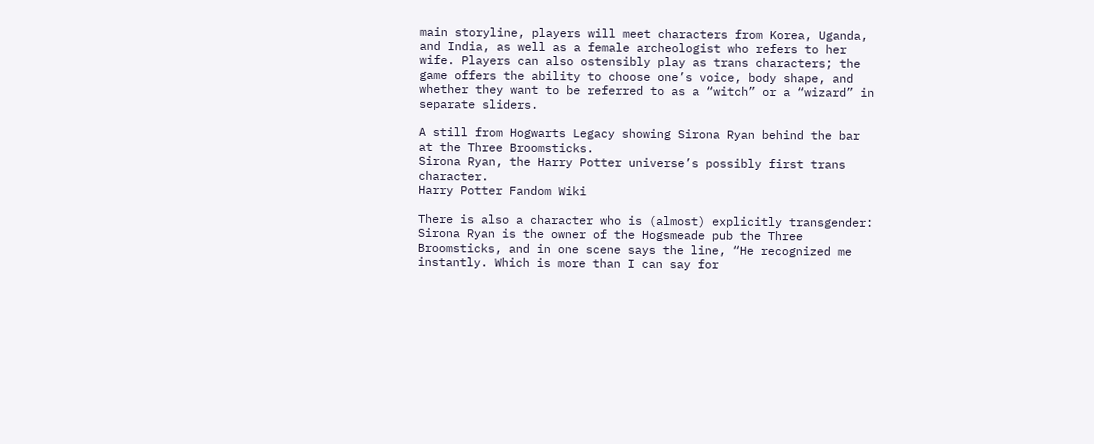main storyline, players will meet characters from Korea, Uganda, and India, as well as a female archeologist who refers to her wife. Players can also ostensibly play as trans characters; the game offers the ability to choose one’s voice, body shape, and whether they want to be referred to as a “witch” or a “wizard” in separate sliders.

A still from Hogwarts Legacy showing Sirona Ryan behind the bar at the Three Broomsticks.
Sirona Ryan, the Harry Potter universe’s possibly first trans character.
Harry Potter Fandom Wiki

There is also a character who is (almost) explicitly transgender: Sirona Ryan is the owner of the Hogsmeade pub the Three Broomsticks, and in one scene says the line, “He recognized me instantly. Which is more than I can say for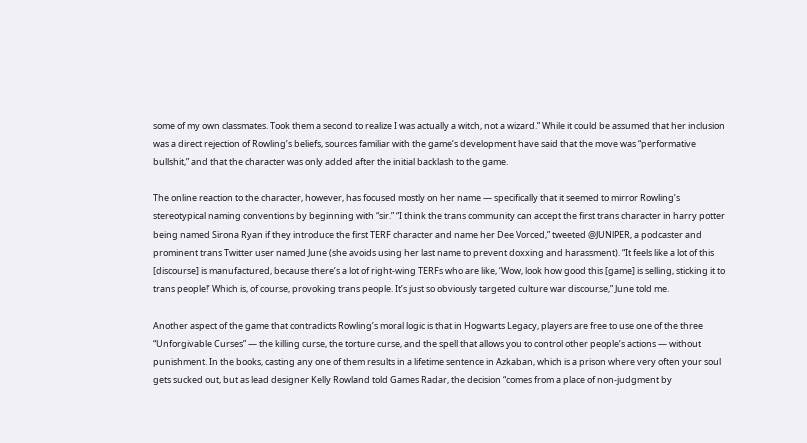some of my own classmates. Took them a second to realize I was actually a witch, not a wizard.” While it could be assumed that her inclusion was a direct rejection of Rowling’s beliefs, sources familiar with the game’s development have said that the move was “performative bullshit,” and that the character was only added after the initial backlash to the game.

The online reaction to the character, however, has focused mostly on her name — specifically that it seemed to mirror Rowling’s stereotypical naming conventions by beginning with “sir.” “I think the trans community can accept the first trans character in harry potter being named Sirona Ryan if they introduce the first TERF character and name her Dee Vorced,” tweeted @JUNlPER, a podcaster and prominent trans Twitter user named June (she avoids using her last name to prevent doxxing and harassment). “It feels like a lot of this [discourse] is manufactured, because there’s a lot of right-wing TERFs who are like, ‘Wow, look how good this [game] is selling, sticking it to trans people!’ Which is, of course, provoking trans people. It’s just so obviously targeted culture war discourse,” June told me.

Another aspect of the game that contradicts Rowling’s moral logic is that in Hogwarts Legacy, players are free to use one of the three “Unforgivable Curses” — the killing curse, the torture curse, and the spell that allows you to control other people’s actions — without punishment. In the books, casting any one of them results in a lifetime sentence in Azkaban, which is a prison where very often your soul gets sucked out, but as lead designer Kelly Rowland told Games Radar, the decision “comes from a place of non-judgment by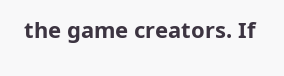the game creators. If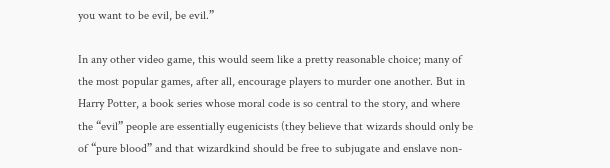you want to be evil, be evil.”

In any other video game, this would seem like a pretty reasonable choice; many of the most popular games, after all, encourage players to murder one another. But in Harry Potter, a book series whose moral code is so central to the story, and where the “evil” people are essentially eugenicists (they believe that wizards should only be of “pure blood” and that wizardkind should be free to subjugate and enslave non-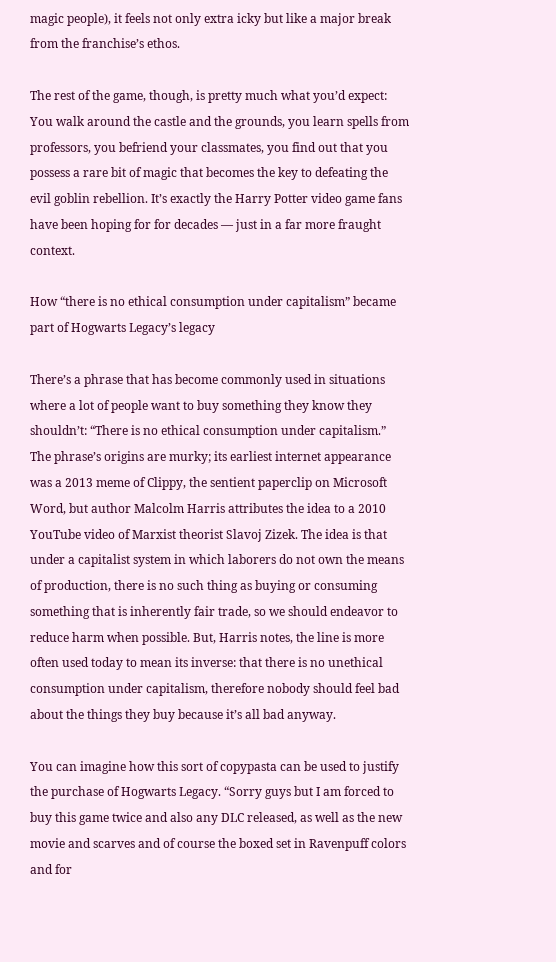magic people), it feels not only extra icky but like a major break from the franchise’s ethos.

The rest of the game, though, is pretty much what you’d expect: You walk around the castle and the grounds, you learn spells from professors, you befriend your classmates, you find out that you possess a rare bit of magic that becomes the key to defeating the evil goblin rebellion. It’s exactly the Harry Potter video game fans have been hoping for for decades — just in a far more fraught context.

How “there is no ethical consumption under capitalism” became part of Hogwarts Legacy’s legacy

There’s a phrase that has become commonly used in situations where a lot of people want to buy something they know they shouldn’t: “There is no ethical consumption under capitalism.” The phrase’s origins are murky; its earliest internet appearance was a 2013 meme of Clippy, the sentient paperclip on Microsoft Word, but author Malcolm Harris attributes the idea to a 2010 YouTube video of Marxist theorist Slavoj Zizek. The idea is that under a capitalist system in which laborers do not own the means of production, there is no such thing as buying or consuming something that is inherently fair trade, so we should endeavor to reduce harm when possible. But, Harris notes, the line is more often used today to mean its inverse: that there is no unethical consumption under capitalism, therefore nobody should feel bad about the things they buy because it’s all bad anyway.

You can imagine how this sort of copypasta can be used to justify the purchase of Hogwarts Legacy. “Sorry guys but I am forced to buy this game twice and also any DLC released, as well as the new movie and scarves and of course the boxed set in Ravenpuff colors and for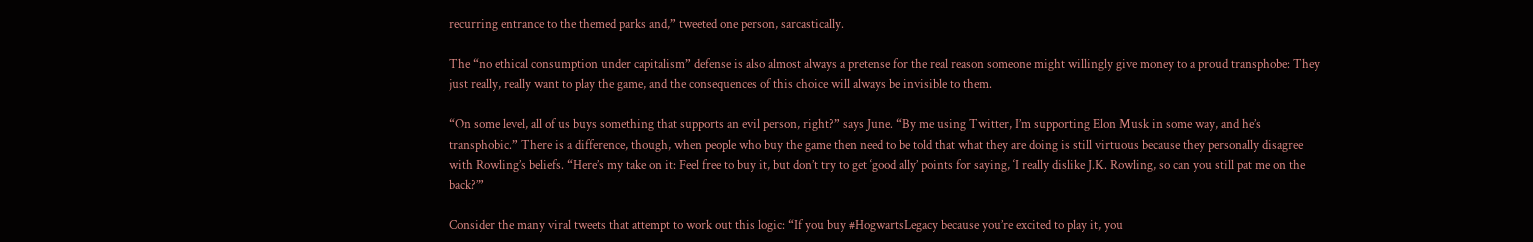recurring entrance to the themed parks and,” tweeted one person, sarcastically.

The “no ethical consumption under capitalism” defense is also almost always a pretense for the real reason someone might willingly give money to a proud transphobe: They just really, really want to play the game, and the consequences of this choice will always be invisible to them.

“On some level, all of us buys something that supports an evil person, right?” says June. “By me using Twitter, I’m supporting Elon Musk in some way, and he’s transphobic.” There is a difference, though, when people who buy the game then need to be told that what they are doing is still virtuous because they personally disagree with Rowling’s beliefs. “Here’s my take on it: Feel free to buy it, but don’t try to get ‘good ally’ points for saying, ‘I really dislike J.K. Rowling, so can you still pat me on the back?’”

Consider the many viral tweets that attempt to work out this logic: “If you buy #HogwartsLegacy because you’re excited to play it, you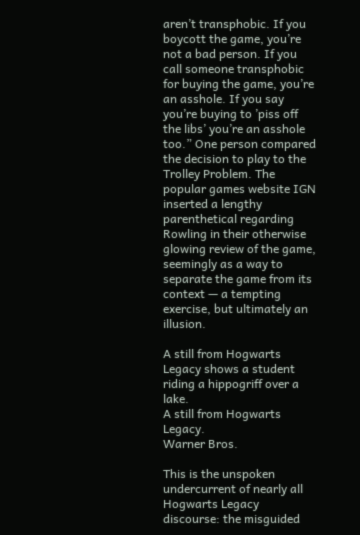aren’t transphobic. If you boycott the game, you’re not a bad person. If you call someone transphobic for buying the game, you’re an asshole. If you say you’re buying to ’piss off the libs’ you’re an asshole too.” One person compared the decision to play to the Trolley Problem. The popular games website IGN inserted a lengthy parenthetical regarding Rowling in their otherwise glowing review of the game, seemingly as a way to separate the game from its context — a tempting exercise, but ultimately an illusion.

A still from Hogwarts Legacy shows a student riding a hippogriff over a lake.
A still from Hogwarts Legacy.
Warner Bros.

This is the unspoken undercurrent of nearly all Hogwarts Legacy discourse: the misguided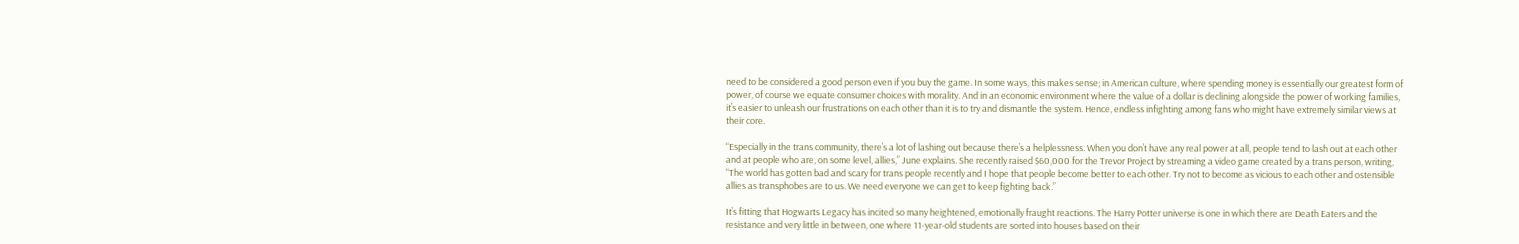need to be considered a good person even if you buy the game. In some ways, this makes sense; in American culture, where spending money is essentially our greatest form of power, of course we equate consumer choices with morality. And in an economic environment where the value of a dollar is declining alongside the power of working families, it’s easier to unleash our frustrations on each other than it is to try and dismantle the system. Hence, endless infighting among fans who might have extremely similar views at their core.

“Especially in the trans community, there’s a lot of lashing out because there’s a helplessness. When you don’t have any real power at all, people tend to lash out at each other and at people who are, on some level, allies,” June explains. She recently raised $60,000 for the Trevor Project by streaming a video game created by a trans person, writing, “The world has gotten bad and scary for trans people recently and I hope that people become better to each other. Try not to become as vicious to each other and ostensible allies as transphobes are to us. We need everyone we can get to keep fighting back.”

It’s fitting that Hogwarts Legacy has incited so many heightened, emotionally fraught reactions. The Harry Potter universe is one in which there are Death Eaters and the resistance and very little in between, one where 11-year-old students are sorted into houses based on their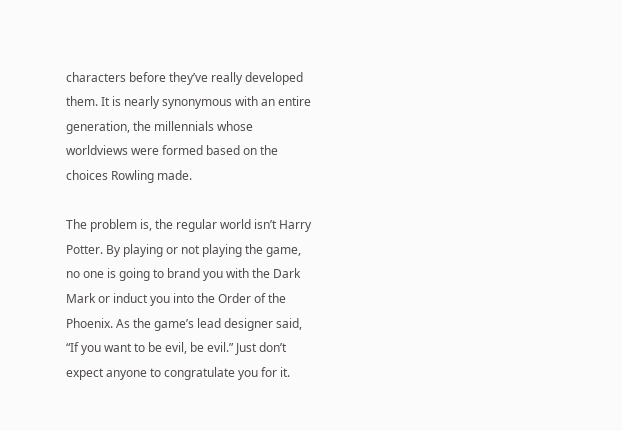characters before they’ve really developed them. It is nearly synonymous with an entire generation, the millennials whose worldviews were formed based on the choices Rowling made.

The problem is, the regular world isn’t Harry Potter. By playing or not playing the game, no one is going to brand you with the Dark Mark or induct you into the Order of the Phoenix. As the game’s lead designer said, “If you want to be evil, be evil.” Just don’t expect anyone to congratulate you for it.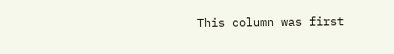This column was first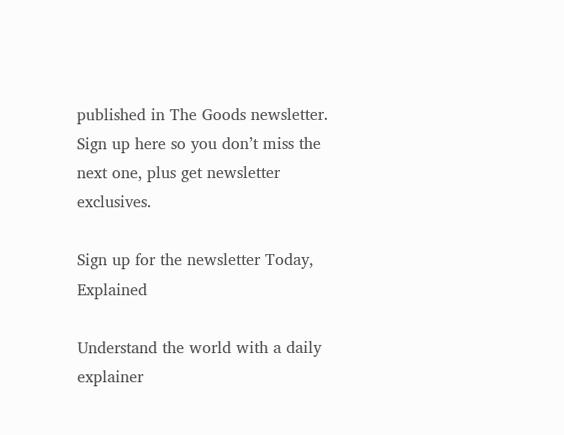published in The Goods newsletter. Sign up here so you don’t miss the next one, plus get newsletter exclusives.

Sign up for the newsletter Today, Explained

Understand the world with a daily explainer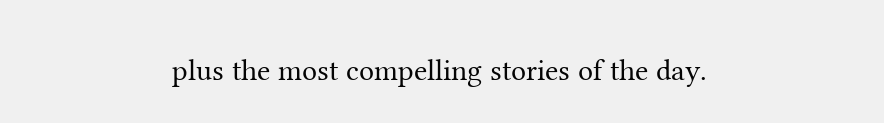plus the most compelling stories of the day.